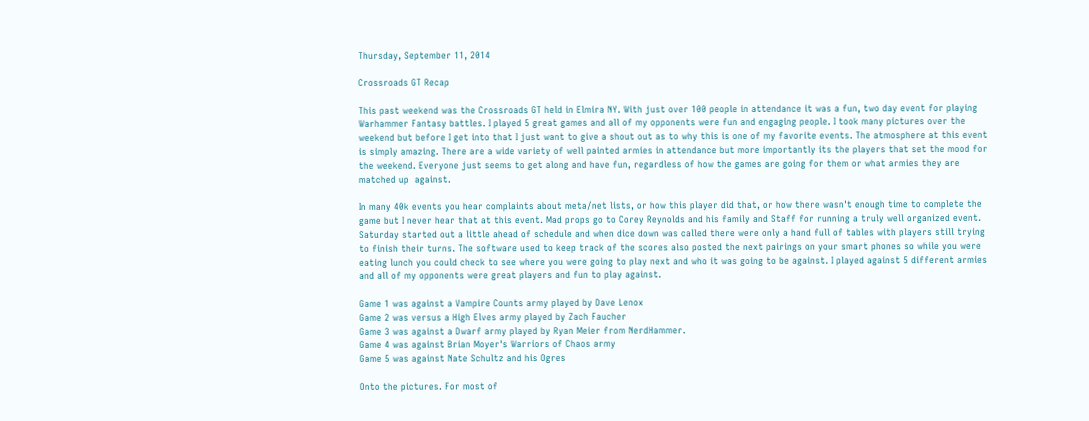Thursday, September 11, 2014

Crossroads GT Recap

This past weekend was the Crossroads GT held in Elmira NY. With just over 100 people in attendance it was a fun, two day event for playing Warhammer Fantasy battles. I played 5 great games and all of my opponents were fun and engaging people. I took many pictures over the weekend but before I get into that I just want to give a shout out as to why this is one of my favorite events. The atmosphere at this event is simply amazing. There are a wide variety of well painted armies in attendance but more importantly its the players that set the mood for the weekend. Everyone just seems to get along and have fun, regardless of how the games are going for them or what armies they are matched up  against.

In many 40k events you hear complaints about meta/net lists, or how this player did that, or how there wasn't enough time to complete the game but I never hear that at this event. Mad props go to Corey Reynolds and his family and Staff for running a truly well organized event. Saturday started out a little ahead of schedule and when dice down was called there were only a hand full of tables with players still trying to finish their turns. The software used to keep track of the scores also posted the next pairings on your smart phones so while you were eating lunch you could check to see where you were going to play next and who it was going to be against. I played against 5 different armies and all of my opponents were great players and fun to play against.

Game 1 was against a Vampire Counts army played by Dave Lenox
Game 2 was versus a High Elves army played by Zach Faucher
Game 3 was against a Dwarf army played by Ryan Meier from NerdHammer.
Game 4 was against Brian Moyer's Warriors of Chaos army
Game 5 was against Nate Schultz and his Ogres

Onto the pictures. For most of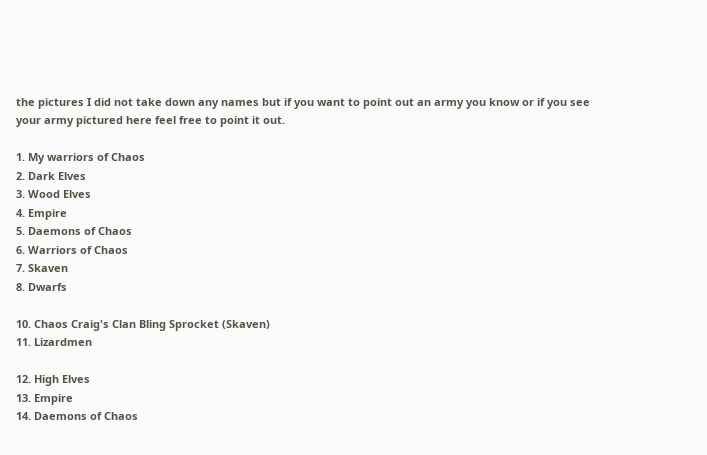the pictures I did not take down any names but if you want to point out an army you know or if you see your army pictured here feel free to point it out.

1. My warriors of Chaos
2. Dark Elves
3. Wood Elves
4. Empire
5. Daemons of Chaos
6. Warriors of Chaos
7. Skaven
8. Dwarfs

10. Chaos Craig's Clan Bling Sprocket (Skaven)
11. Lizardmen

12. High Elves
13. Empire
14. Daemons of Chaos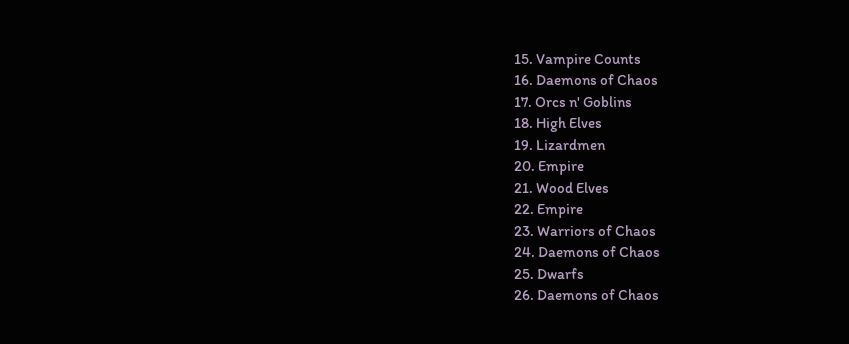15. Vampire Counts
16. Daemons of Chaos
17. Orcs n' Goblins
18. High Elves
19. Lizardmen
20. Empire
21. Wood Elves
22. Empire
23. Warriors of Chaos
24. Daemons of Chaos
25. Dwarfs
26. Daemons of Chaos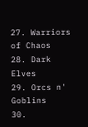27. Warriors of Chaos
28. Dark Elves
29. Orcs n' Goblins
30.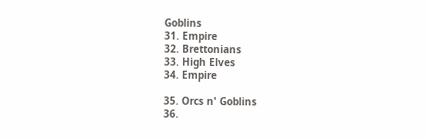Goblins
31. Empire
32. Brettonians
33. High Elves
34. Empire

35. Orcs n' Goblins
36.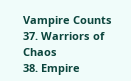Vampire Counts
37. Warriors of Chaos
38. Empire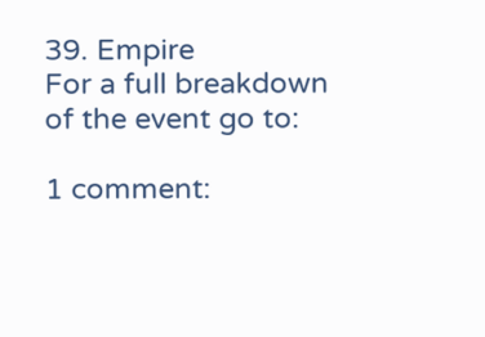39. Empire
For a full breakdown of the event go to:

1 comment: